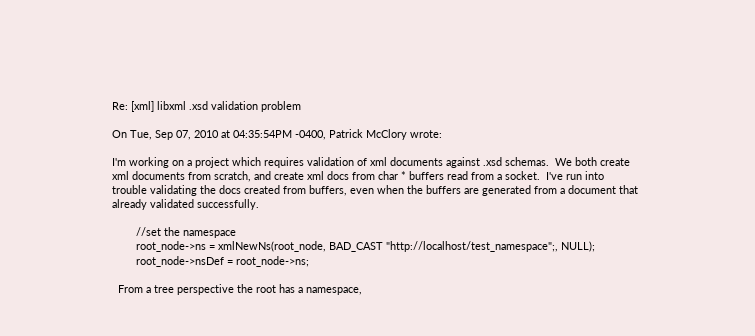Re: [xml] libxml .xsd validation problem

On Tue, Sep 07, 2010 at 04:35:54PM -0400, Patrick McClory wrote:

I'm working on a project which requires validation of xml documents against .xsd schemas.  We both create
xml documents from scratch, and create xml docs from char * buffers read from a socket.  I've run into
trouble validating the docs created from buffers, even when the buffers are generated from a document that
already validated successfully.

        //set the namespace
        root_node->ns = xmlNewNs(root_node, BAD_CAST "http://localhost/test_namespace";, NULL);
        root_node->nsDef = root_node->ns;

  From a tree perspective the root has a namespace,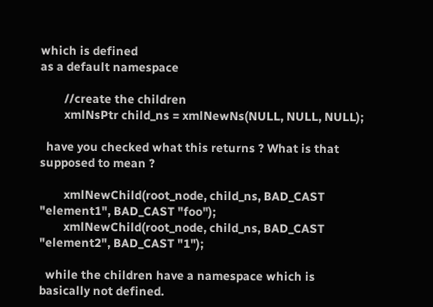which is defined
as a default namespace

        //create the children
        xmlNsPtr child_ns = xmlNewNs(NULL, NULL, NULL);

  have you checked what this returns ? What is that supposed to mean ?

        xmlNewChild(root_node, child_ns, BAD_CAST "element1", BAD_CAST "foo");
        xmlNewChild(root_node, child_ns, BAD_CAST "element2", BAD_CAST "1");

  while the children have a namespace which is basically not defined.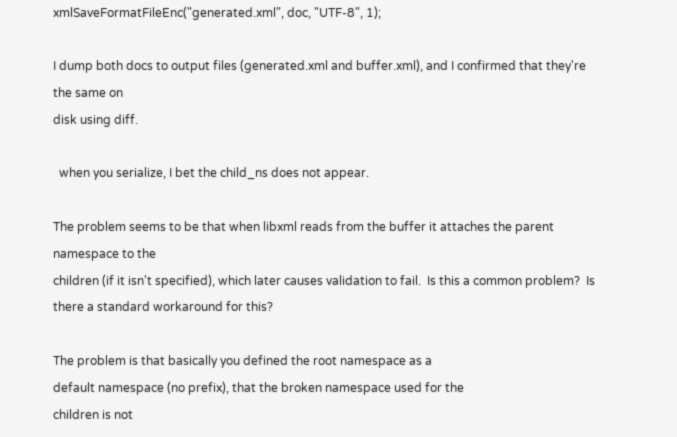xmlSaveFormatFileEnc("generated.xml", doc, "UTF-8", 1);

I dump both docs to output files (generated.xml and buffer.xml), and I confirmed that they're the same on
disk using diff.

  when you serialize, I bet the child_ns does not appear.

The problem seems to be that when libxml reads from the buffer it attaches the parent namespace to the
children (if it isn't specified), which later causes validation to fail.  Is this a common problem?  Is
there a standard workaround for this?

The problem is that basically you defined the root namespace as a
default namespace (no prefix), that the broken namespace used for the
children is not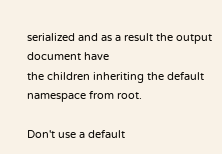serialized and as a result the output document have
the children inheriting the default namespace from root.

Don't use a default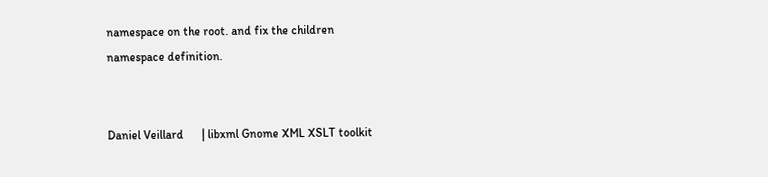namespace on the root. and fix the children
namespace definition.


Daniel Veillard      | libxml Gnome XML XSLT toolkit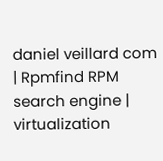daniel veillard com  | Rpmfind RPM search engine | virtualization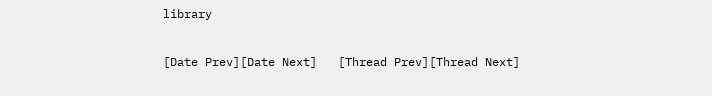library

[Date Prev][Date Next]   [Thread Prev][Thread Next]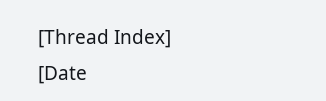[Thread Index] [Date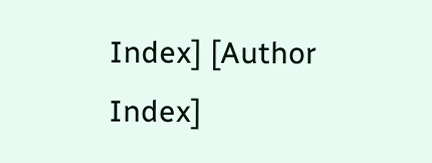Index] [Author Index]